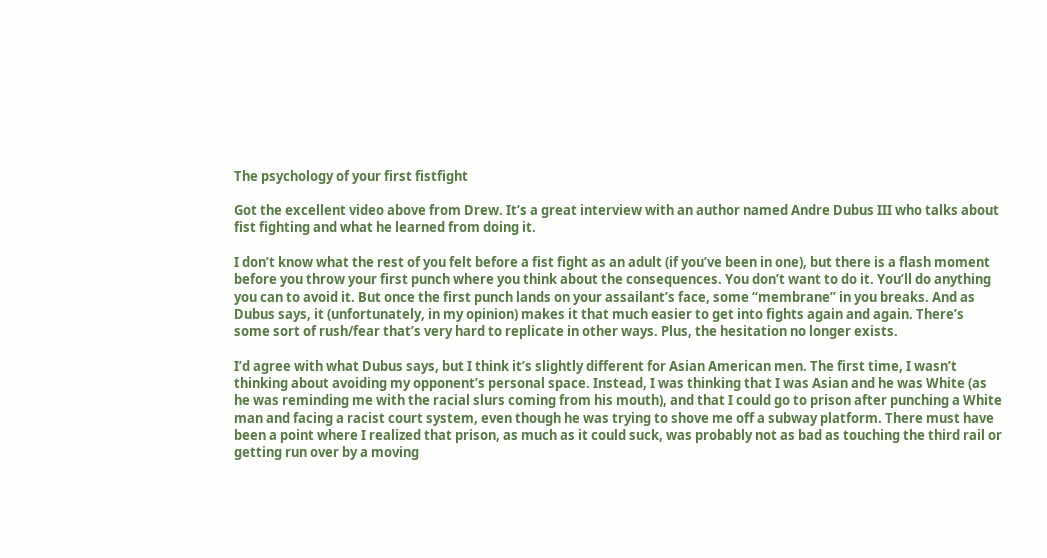The psychology of your first fistfight

Got the excellent video above from Drew. It’s a great interview with an author named Andre Dubus III who talks about fist fighting and what he learned from doing it.

I don’t know what the rest of you felt before a fist fight as an adult (if you’ve been in one), but there is a flash moment before you throw your first punch where you think about the consequences. You don’t want to do it. You’ll do anything you can to avoid it. But once the first punch lands on your assailant’s face, some “membrane” in you breaks. And as Dubus says, it (unfortunately, in my opinion) makes it that much easier to get into fights again and again. There’s some sort of rush/fear that’s very hard to replicate in other ways. Plus, the hesitation no longer exists.

I’d agree with what Dubus says, but I think it’s slightly different for Asian American men. The first time, I wasn’t thinking about avoiding my opponent’s personal space. Instead, I was thinking that I was Asian and he was White (as he was reminding me with the racial slurs coming from his mouth), and that I could go to prison after punching a White man and facing a racist court system, even though he was trying to shove me off a subway platform. There must have been a point where I realized that prison, as much as it could suck, was probably not as bad as touching the third rail or getting run over by a moving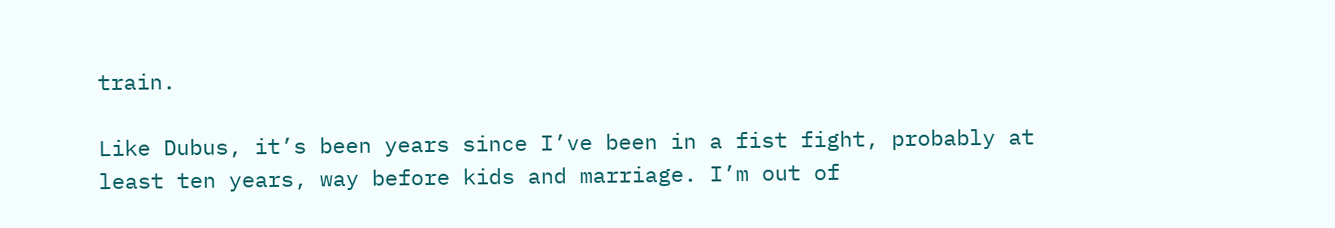train.

Like Dubus, it’s been years since I’ve been in a fist fight, probably at least ten years, way before kids and marriage. I’m out of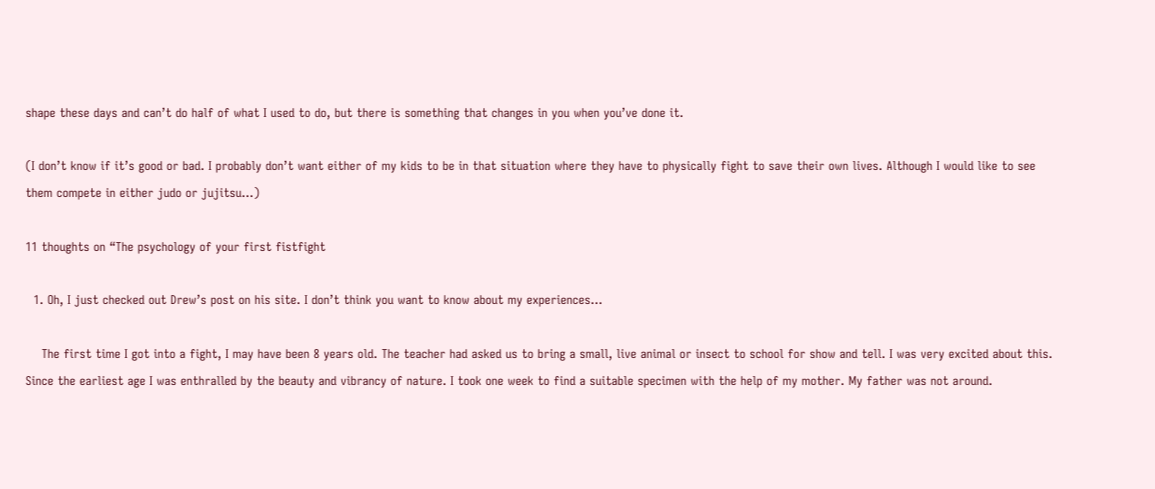shape these days and can’t do half of what I used to do, but there is something that changes in you when you’ve done it.

(I don’t know if it’s good or bad. I probably don’t want either of my kids to be in that situation where they have to physically fight to save their own lives. Although I would like to see them compete in either judo or jujitsu…)

11 thoughts on “The psychology of your first fistfight

  1. Oh, I just checked out Drew’s post on his site. I don’t think you want to know about my experiences…

    The first time I got into a fight, I may have been 8 years old. The teacher had asked us to bring a small, live animal or insect to school for show and tell. I was very excited about this. Since the earliest age I was enthralled by the beauty and vibrancy of nature. I took one week to find a suitable specimen with the help of my mother. My father was not around.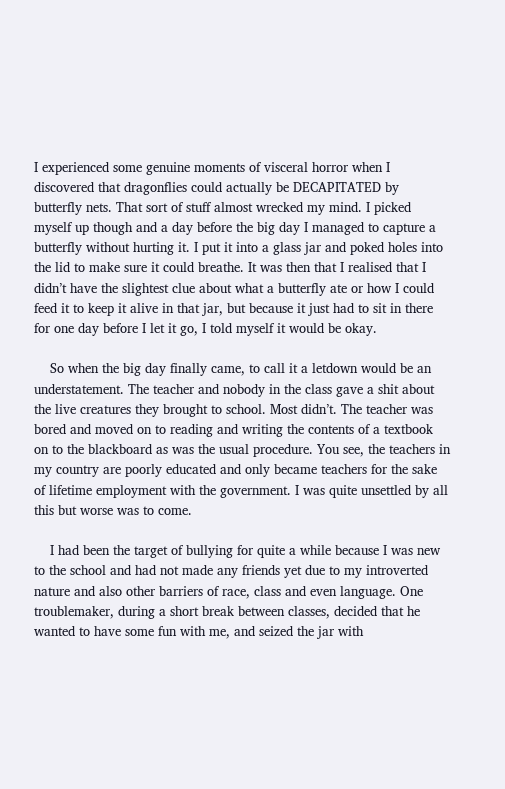I experienced some genuine moments of visceral horror when I discovered that dragonflies could actually be DECAPITATED by butterfly nets. That sort of stuff almost wrecked my mind. I picked myself up though and a day before the big day I managed to capture a butterfly without hurting it. I put it into a glass jar and poked holes into the lid to make sure it could breathe. It was then that I realised that I didn’t have the slightest clue about what a butterfly ate or how I could feed it to keep it alive in that jar, but because it just had to sit in there for one day before I let it go, I told myself it would be okay.

    So when the big day finally came, to call it a letdown would be an understatement. The teacher and nobody in the class gave a shit about the live creatures they brought to school. Most didn’t. The teacher was bored and moved on to reading and writing the contents of a textbook on to the blackboard as was the usual procedure. You see, the teachers in my country are poorly educated and only became teachers for the sake of lifetime employment with the government. I was quite unsettled by all this but worse was to come.

    I had been the target of bullying for quite a while because I was new to the school and had not made any friends yet due to my introverted nature and also other barriers of race, class and even language. One troublemaker, during a short break between classes, decided that he wanted to have some fun with me, and seized the jar with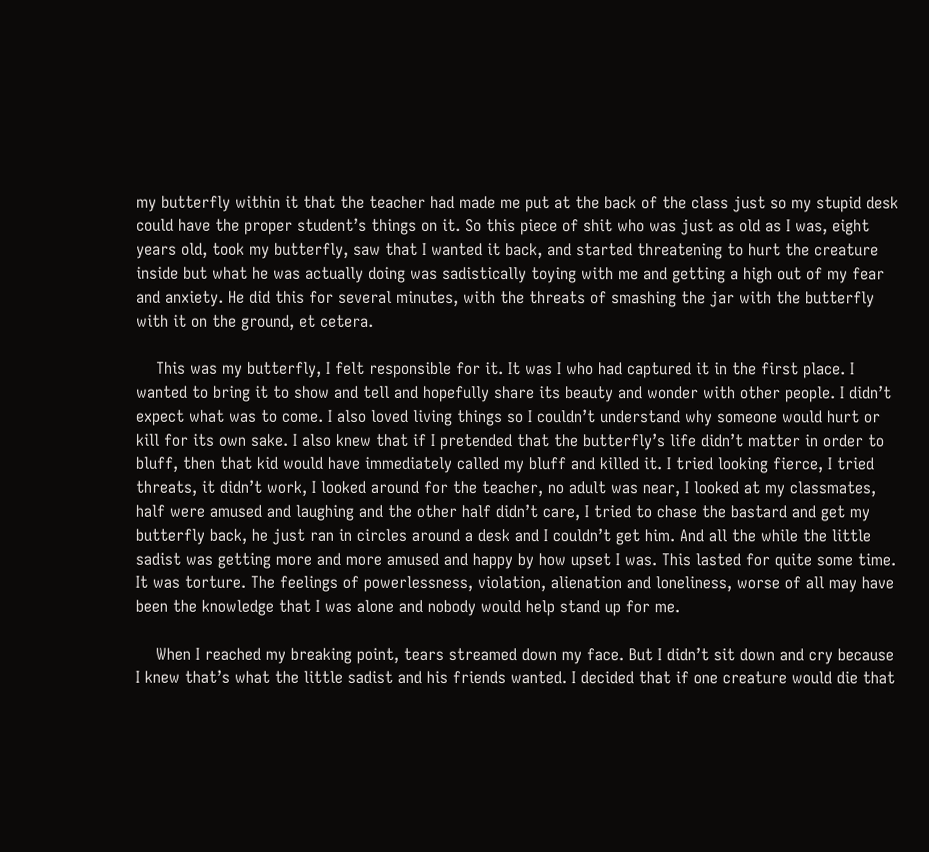my butterfly within it that the teacher had made me put at the back of the class just so my stupid desk could have the proper student’s things on it. So this piece of shit who was just as old as I was, eight years old, took my butterfly, saw that I wanted it back, and started threatening to hurt the creature inside but what he was actually doing was sadistically toying with me and getting a high out of my fear and anxiety. He did this for several minutes, with the threats of smashing the jar with the butterfly with it on the ground, et cetera.

    This was my butterfly, I felt responsible for it. It was I who had captured it in the first place. I wanted to bring it to show and tell and hopefully share its beauty and wonder with other people. I didn’t expect what was to come. I also loved living things so I couldn’t understand why someone would hurt or kill for its own sake. I also knew that if I pretended that the butterfly’s life didn’t matter in order to bluff, then that kid would have immediately called my bluff and killed it. I tried looking fierce, I tried threats, it didn’t work, I looked around for the teacher, no adult was near, I looked at my classmates, half were amused and laughing and the other half didn’t care, I tried to chase the bastard and get my butterfly back, he just ran in circles around a desk and I couldn’t get him. And all the while the little sadist was getting more and more amused and happy by how upset I was. This lasted for quite some time. It was torture. The feelings of powerlessness, violation, alienation and loneliness, worse of all may have been the knowledge that I was alone and nobody would help stand up for me.

    When I reached my breaking point, tears streamed down my face. But I didn’t sit down and cry because I knew that’s what the little sadist and his friends wanted. I decided that if one creature would die that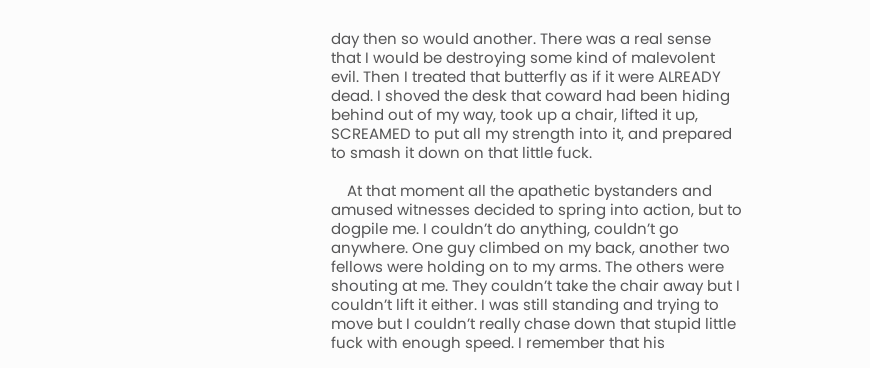day then so would another. There was a real sense that I would be destroying some kind of malevolent evil. Then I treated that butterfly as if it were ALREADY dead. I shoved the desk that coward had been hiding behind out of my way, took up a chair, lifted it up, SCREAMED to put all my strength into it, and prepared to smash it down on that little fuck.

    At that moment all the apathetic bystanders and amused witnesses decided to spring into action, but to dogpile me. I couldn’t do anything, couldn’t go anywhere. One guy climbed on my back, another two fellows were holding on to my arms. The others were shouting at me. They couldn’t take the chair away but I couldn’t lift it either. I was still standing and trying to move but I couldn’t really chase down that stupid little fuck with enough speed. I remember that his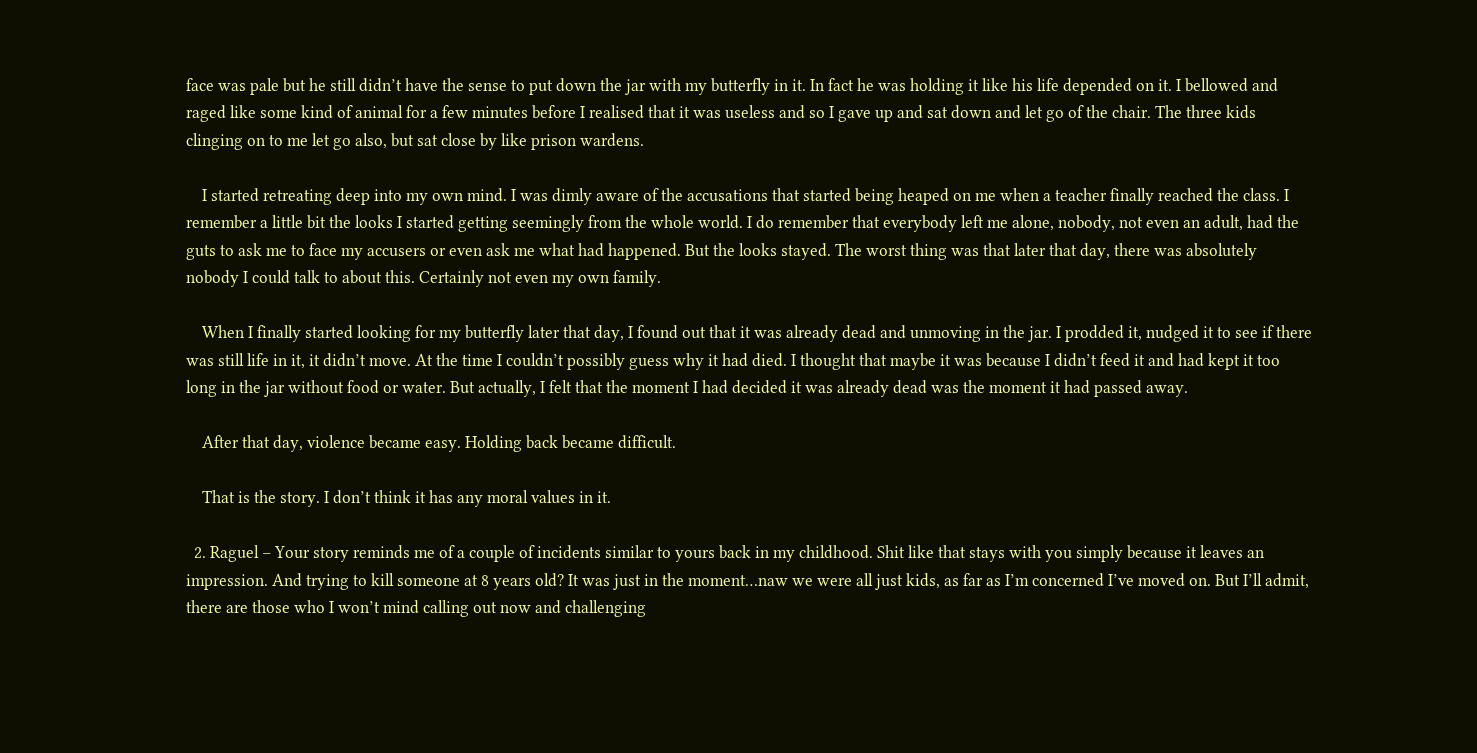face was pale but he still didn’t have the sense to put down the jar with my butterfly in it. In fact he was holding it like his life depended on it. I bellowed and raged like some kind of animal for a few minutes before I realised that it was useless and so I gave up and sat down and let go of the chair. The three kids clinging on to me let go also, but sat close by like prison wardens.

    I started retreating deep into my own mind. I was dimly aware of the accusations that started being heaped on me when a teacher finally reached the class. I remember a little bit the looks I started getting seemingly from the whole world. I do remember that everybody left me alone, nobody, not even an adult, had the guts to ask me to face my accusers or even ask me what had happened. But the looks stayed. The worst thing was that later that day, there was absolutely nobody I could talk to about this. Certainly not even my own family.

    When I finally started looking for my butterfly later that day, I found out that it was already dead and unmoving in the jar. I prodded it, nudged it to see if there was still life in it, it didn’t move. At the time I couldn’t possibly guess why it had died. I thought that maybe it was because I didn’t feed it and had kept it too long in the jar without food or water. But actually, I felt that the moment I had decided it was already dead was the moment it had passed away.

    After that day, violence became easy. Holding back became difficult.

    That is the story. I don’t think it has any moral values in it.

  2. Raguel – Your story reminds me of a couple of incidents similar to yours back in my childhood. Shit like that stays with you simply because it leaves an impression. And trying to kill someone at 8 years old? It was just in the moment…naw we were all just kids, as far as I’m concerned I’ve moved on. But I’ll admit, there are those who I won’t mind calling out now and challenging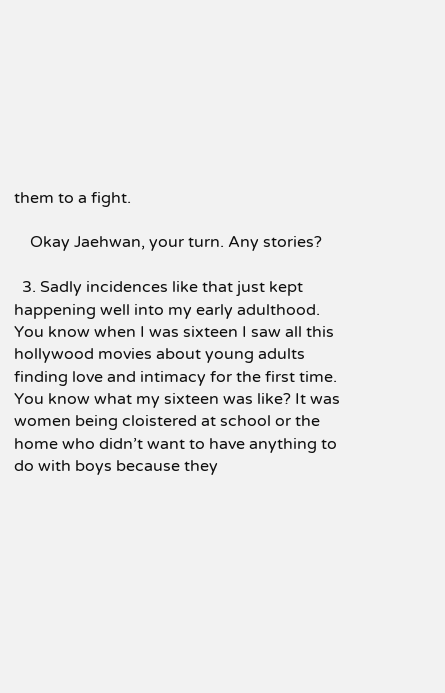them to a fight.

    Okay Jaehwan, your turn. Any stories?

  3. Sadly incidences like that just kept happening well into my early adulthood. You know when I was sixteen I saw all this hollywood movies about young adults finding love and intimacy for the first time. You know what my sixteen was like? It was women being cloistered at school or the home who didn’t want to have anything to do with boys because they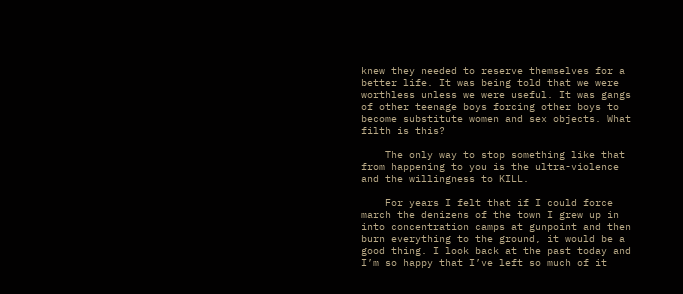knew they needed to reserve themselves for a better life. It was being told that we were worthless unless we were useful. It was gangs of other teenage boys forcing other boys to become substitute women and sex objects. What filth is this?

    The only way to stop something like that from happening to you is the ultra-violence and the willingness to KILL.

    For years I felt that if I could force march the denizens of the town I grew up in into concentration camps at gunpoint and then burn everything to the ground, it would be a good thing. I look back at the past today and I’m so happy that I’ve left so much of it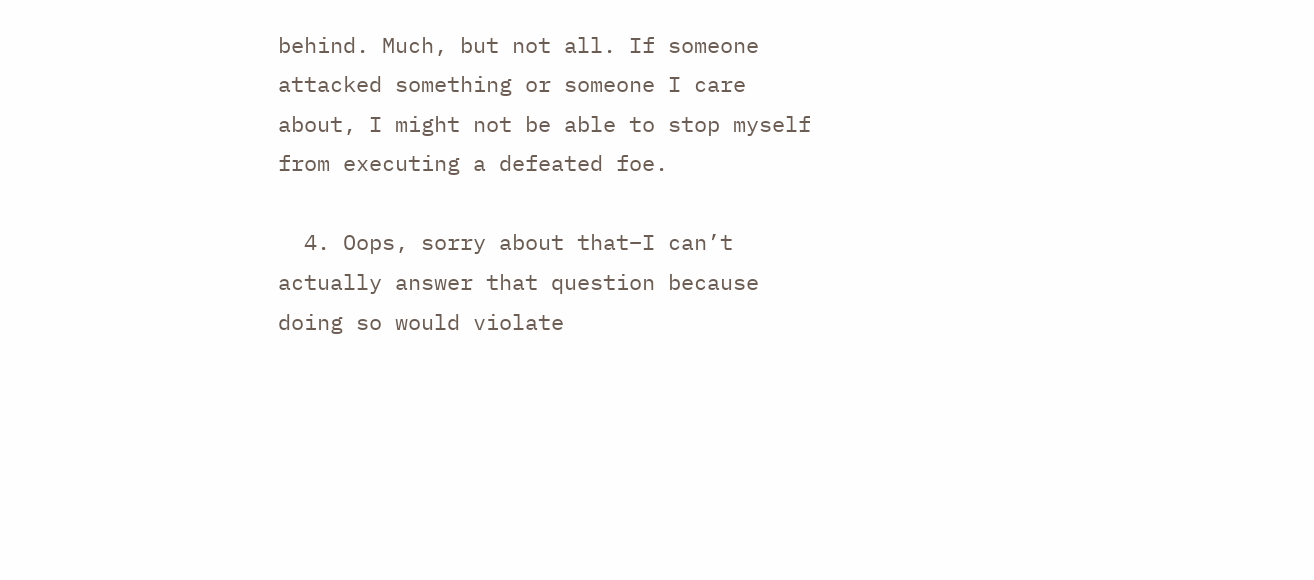behind. Much, but not all. If someone attacked something or someone I care about, I might not be able to stop myself from executing a defeated foe.

  4. Oops, sorry about that–I can’t actually answer that question because doing so would violate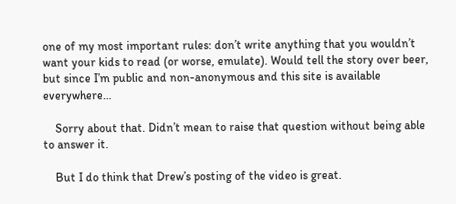one of my most important rules: don’t write anything that you wouldn’t want your kids to read (or worse, emulate). Would tell the story over beer, but since I’m public and non-anonymous and this site is available everywhere…

    Sorry about that. Didn’t mean to raise that question without being able to answer it.

    But I do think that Drew’s posting of the video is great.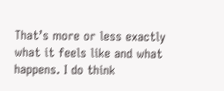That’s more or less exactly what it feels like and what happens. I do think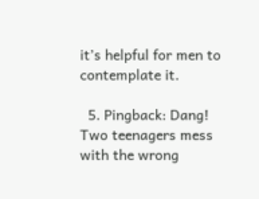it’s helpful for men to contemplate it.

  5. Pingback: Dang! Two teenagers mess with the wrong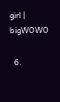girl | bigWOWO

  6.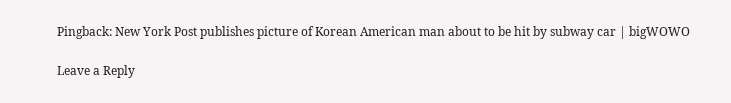Pingback: New York Post publishes picture of Korean American man about to be hit by subway car | bigWOWO

Leave a Reply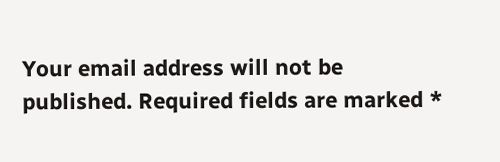Your email address will not be published. Required fields are marked *